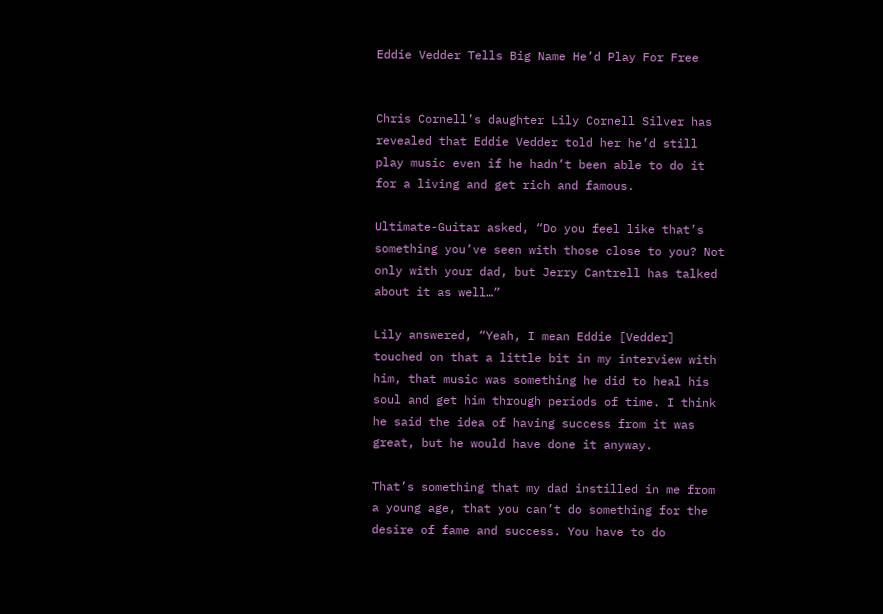Eddie Vedder Tells Big Name He’d Play For Free


Chris Cornell’s daughter Lily Cornell Silver has revealed that Eddie Vedder told her he’d still play music even if he hadn’t been able to do it for a living and get rich and famous.

Ultimate-Guitar asked, “Do you feel like that’s something you’ve seen with those close to you? Not only with your dad, but Jerry Cantrell has talked about it as well…”

Lily answered, “Yeah, I mean Eddie [Vedder] touched on that a little bit in my interview with him, that music was something he did to heal his soul and get him through periods of time. I think he said the idea of having success from it was great, but he would have done it anyway.

That’s something that my dad instilled in me from a young age, that you can’t do something for the desire of fame and success. You have to do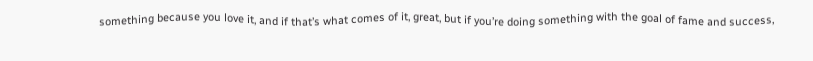something because you love it, and if that’s what comes of it, great, but if you’re doing something with the goal of fame and success,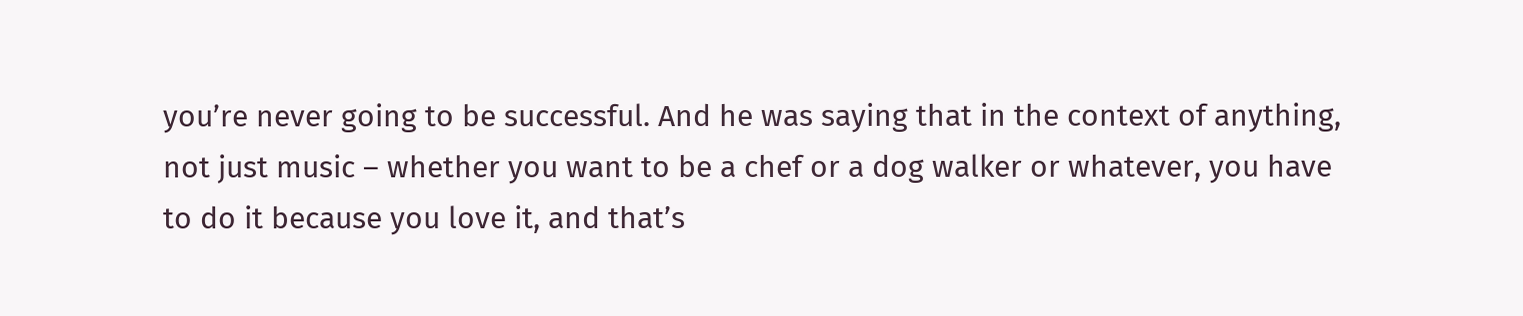you’re never going to be successful. And he was saying that in the context of anything, not just music – whether you want to be a chef or a dog walker or whatever, you have to do it because you love it, and that’s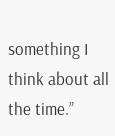something I think about all the time.”